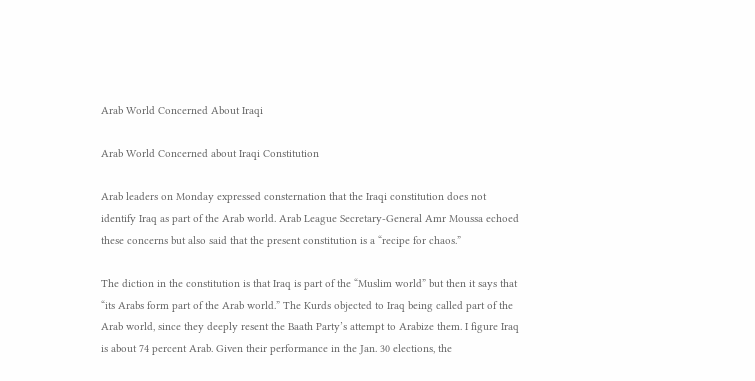Arab World Concerned About Iraqi

Arab World Concerned about Iraqi Constitution

Arab leaders on Monday expressed consternation that the Iraqi constitution does not identify Iraq as part of the Arab world. Arab League Secretary-General Amr Moussa echoed these concerns but also said that the present constitution is a “recipe for chaos.”

The diction in the constitution is that Iraq is part of the “Muslim world” but then it says that “its Arabs form part of the Arab world.” The Kurds objected to Iraq being called part of the Arab world, since they deeply resent the Baath Party’s attempt to Arabize them. I figure Iraq is about 74 percent Arab. Given their performance in the Jan. 30 elections, the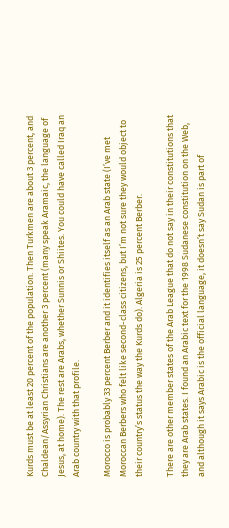Kurds must be at least 20 percent of the population. Then Turkmen are about 3 percent, and Chaldean/Assyrian Christians are another 3 percent (many speak Aramaic, the language of Jesus, at home). The rest are Arabs, whether Sunnis or Shiites. You could have called Iraq an Arab country with that profile.

Morocco is probably 33 percent Berber and it identifies itself as an Arab state (I’ve met Moroccan Berbers who felt like second-class citizens, but I’m not sure they would object to their country’s status the way the Kurds do). Algeria is 25 percent Berber.

There are other member states of the Arab League that do not say in their constitutions that they are Arab states. I found an Arabic text for the 1998 Sudanese constitution on the Web, and although it says Arabic is the official language, it doesn’t say Sudan is part of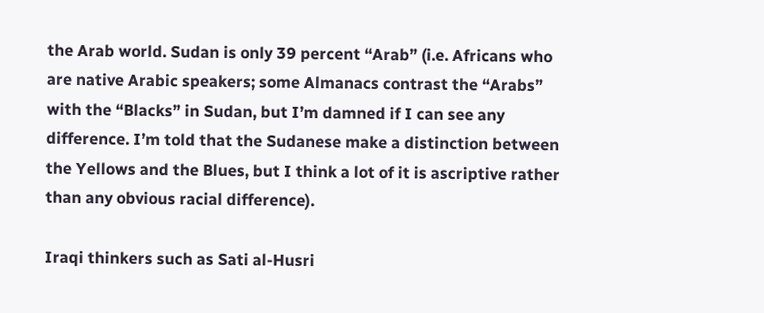the Arab world. Sudan is only 39 percent “Arab” (i.e. Africans who are native Arabic speakers; some Almanacs contrast the “Arabs” with the “Blacks” in Sudan, but I’m damned if I can see any difference. I’m told that the Sudanese make a distinction between the Yellows and the Blues, but I think a lot of it is ascriptive rather than any obvious racial difference).

Iraqi thinkers such as Sati al-Husri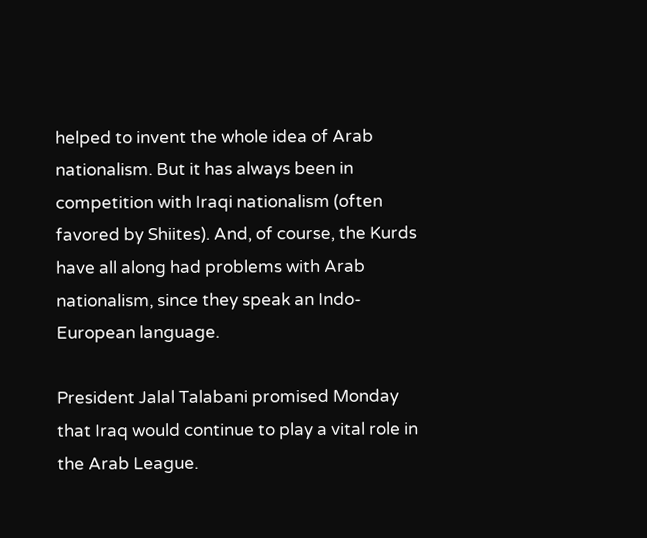helped to invent the whole idea of Arab nationalism. But it has always been in competition with Iraqi nationalism (often favored by Shiites). And, of course, the Kurds have all along had problems with Arab nationalism, since they speak an Indo-European language.

President Jalal Talabani promised Monday that Iraq would continue to play a vital role in the Arab League.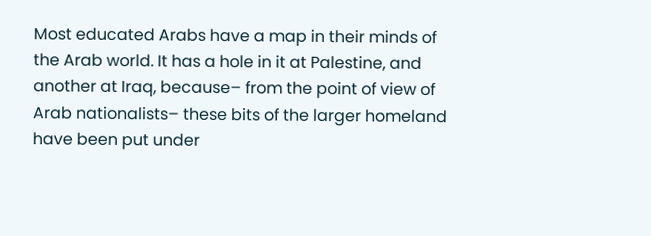Most educated Arabs have a map in their minds of the Arab world. It has a hole in it at Palestine, and another at Iraq, because– from the point of view of Arab nationalists– these bits of the larger homeland have been put under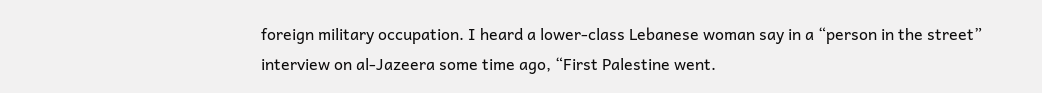foreign military occupation. I heard a lower-class Lebanese woman say in a “person in the street” interview on al-Jazeera some time ago, “First Palestine went.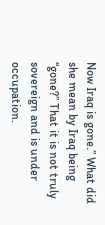Now Iraq is gone.” What did she mean by Iraq being “gone?” That it is not truly sovereign and is under occupation.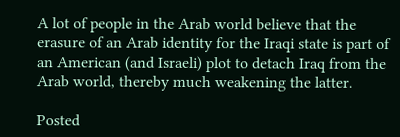A lot of people in the Arab world believe that the erasure of an Arab identity for the Iraqi state is part of an American (and Israeli) plot to detach Iraq from the Arab world, thereby much weakening the latter.

Posted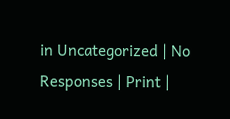in Uncategorized | No Responses | Print |